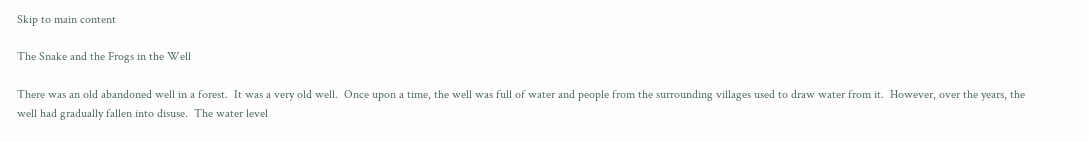Skip to main content

The Snake and the Frogs in the Well

There was an old abandoned well in a forest.  It was a very old well.  Once upon a time, the well was full of water and people from the surrounding villages used to draw water from it.  However, over the years, the well had gradually fallen into disuse.  The water level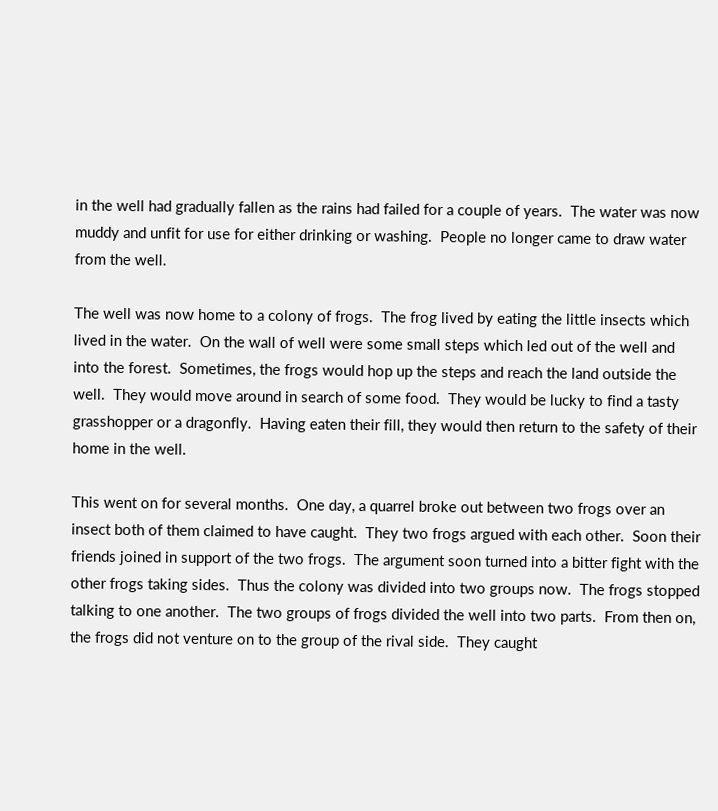in the well had gradually fallen as the rains had failed for a couple of years.  The water was now muddy and unfit for use for either drinking or washing.  People no longer came to draw water from the well.

The well was now home to a colony of frogs.  The frog lived by eating the little insects which lived in the water.  On the wall of well were some small steps which led out of the well and into the forest.  Sometimes, the frogs would hop up the steps and reach the land outside the well.  They would move around in search of some food.  They would be lucky to find a tasty grasshopper or a dragonfly.  Having eaten their fill, they would then return to the safety of their home in the well.

This went on for several months.  One day, a quarrel broke out between two frogs over an insect both of them claimed to have caught.  They two frogs argued with each other.  Soon their friends joined in support of the two frogs.  The argument soon turned into a bitter fight with the other frogs taking sides.  Thus the colony was divided into two groups now.  The frogs stopped talking to one another.  The two groups of frogs divided the well into two parts.  From then on, the frogs did not venture on to the group of the rival side.  They caught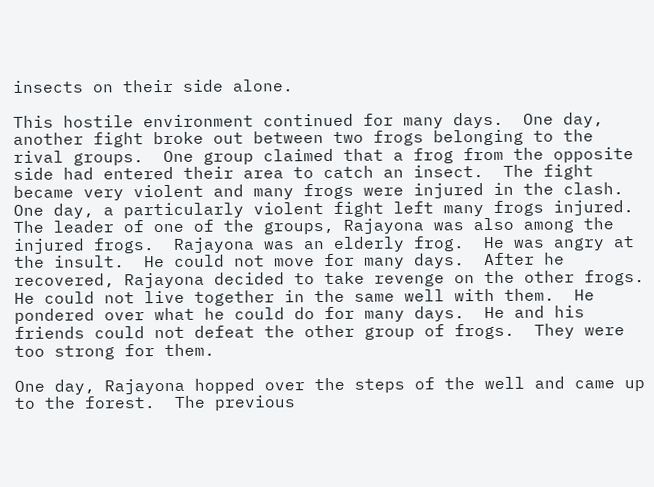insects on their side alone.

This hostile environment continued for many days.  One day, another fight broke out between two frogs belonging to the rival groups.  One group claimed that a frog from the opposite side had entered their area to catch an insect.  The fight became very violent and many frogs were injured in the clash.
One day, a particularly violent fight left many frogs injured.  The leader of one of the groups, Rajayona was also among the injured frogs.  Rajayona was an elderly frog.  He was angry at the insult.  He could not move for many days.  After he recovered, Rajayona decided to take revenge on the other frogs.  He could not live together in the same well with them.  He pondered over what he could do for many days.  He and his friends could not defeat the other group of frogs.  They were too strong for them.

One day, Rajayona hopped over the steps of the well and came up to the forest.  The previous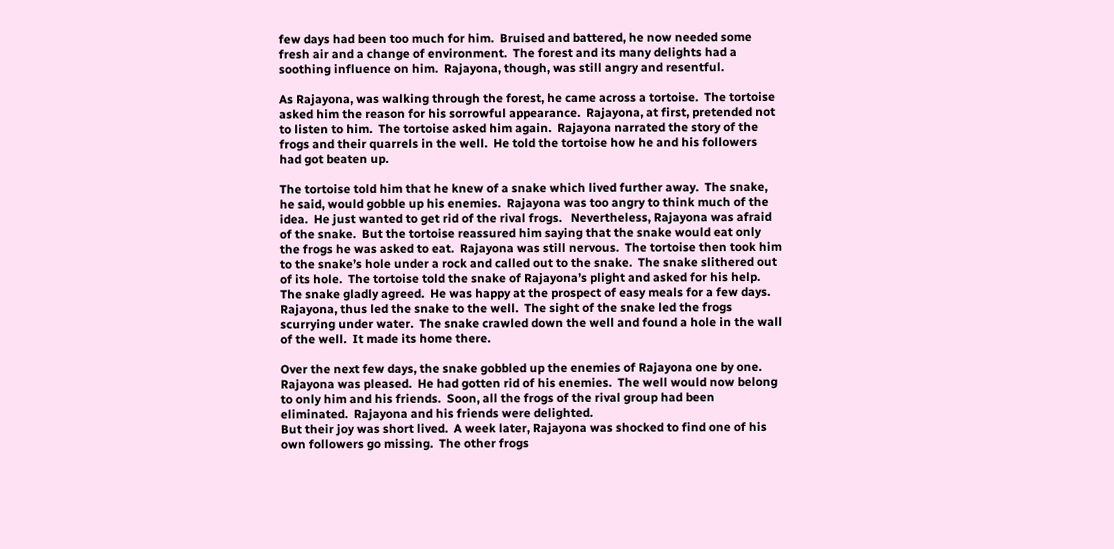few days had been too much for him.  Bruised and battered, he now needed some fresh air and a change of environment.  The forest and its many delights had a soothing influence on him.  Rajayona, though, was still angry and resentful.

As Rajayona, was walking through the forest, he came across a tortoise.  The tortoise asked him the reason for his sorrowful appearance.  Rajayona, at first, pretended not to listen to him.  The tortoise asked him again.  Rajayona narrated the story of the frogs and their quarrels in the well.  He told the tortoise how he and his followers had got beaten up.

The tortoise told him that he knew of a snake which lived further away.  The snake, he said, would gobble up his enemies.  Rajayona was too angry to think much of the idea.  He just wanted to get rid of the rival frogs.   Nevertheless, Rajayona was afraid of the snake.  But the tortoise reassured him saying that the snake would eat only the frogs he was asked to eat.  Rajayona was still nervous.  The tortoise then took him to the snake’s hole under a rock and called out to the snake.  The snake slithered out of its hole.  The tortoise told the snake of Rajayona’s plight and asked for his help.
The snake gladly agreed.  He was happy at the prospect of easy meals for a few days.  Rajayona, thus led the snake to the well.  The sight of the snake led the frogs scurrying under water.  The snake crawled down the well and found a hole in the wall of the well.  It made its home there.

Over the next few days, the snake gobbled up the enemies of Rajayona one by one.  Rajayona was pleased.  He had gotten rid of his enemies.  The well would now belong to only him and his friends.  Soon, all the frogs of the rival group had been eliminated.  Rajayona and his friends were delighted.
But their joy was short lived.  A week later, Rajayona was shocked to find one of his own followers go missing.  The other frogs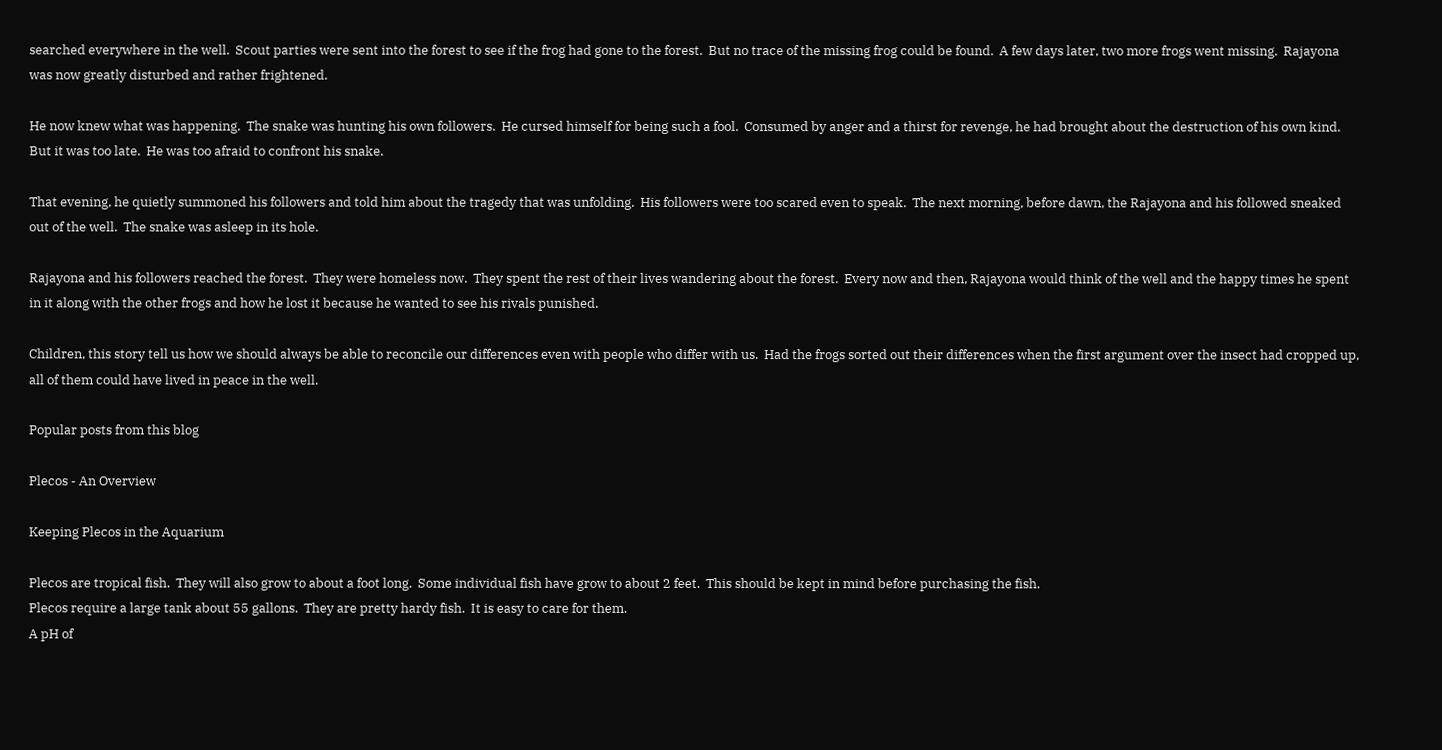searched everywhere in the well.  Scout parties were sent into the forest to see if the frog had gone to the forest.  But no trace of the missing frog could be found.  A few days later, two more frogs went missing.  Rajayona was now greatly disturbed and rather frightened.

He now knew what was happening.  The snake was hunting his own followers.  He cursed himself for being such a fool.  Consumed by anger and a thirst for revenge, he had brought about the destruction of his own kind.  But it was too late.  He was too afraid to confront his snake.

That evening, he quietly summoned his followers and told him about the tragedy that was unfolding.  His followers were too scared even to speak.  The next morning, before dawn, the Rajayona and his followed sneaked out of the well.  The snake was asleep in its hole.

Rajayona and his followers reached the forest.  They were homeless now.  They spent the rest of their lives wandering about the forest.  Every now and then, Rajayona would think of the well and the happy times he spent in it along with the other frogs and how he lost it because he wanted to see his rivals punished.

Children, this story tell us how we should always be able to reconcile our differences even with people who differ with us.  Had the frogs sorted out their differences when the first argument over the insect had cropped up, all of them could have lived in peace in the well.

Popular posts from this blog

Plecos - An Overview

Keeping Plecos in the Aquarium

Plecos are tropical fish.  They will also grow to about a foot long.  Some individual fish have grow to about 2 feet.  This should be kept in mind before purchasing the fish.
Plecos require a large tank about 55 gallons.  They are pretty hardy fish.  It is easy to care for them.
A pH of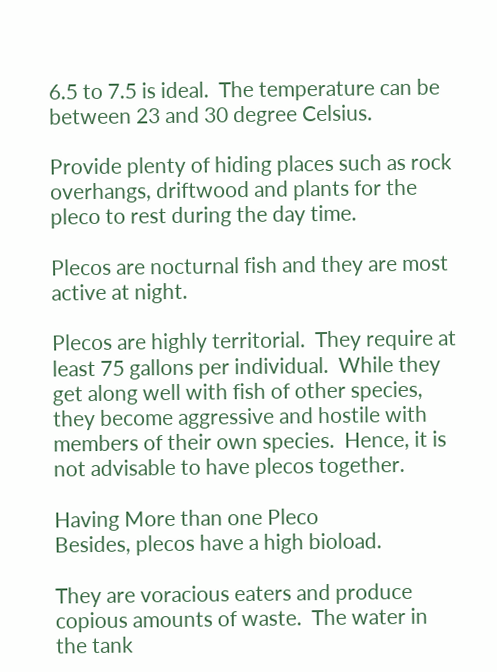6.5 to 7.5 is ideal.  The temperature can be between 23 and 30 degree Celsius.

Provide plenty of hiding places such as rock overhangs, driftwood and plants for the pleco to rest during the day time.

Plecos are nocturnal fish and they are most active at night.

Plecos are highly territorial.  They require at least 75 gallons per individual.  While they get along well with fish of other species, they become aggressive and hostile with members of their own species.  Hence, it is not advisable to have plecos together.

Having More than one Pleco
Besides, plecos have a high bioload.

They are voracious eaters and produce copious amounts of waste.  The water in the tank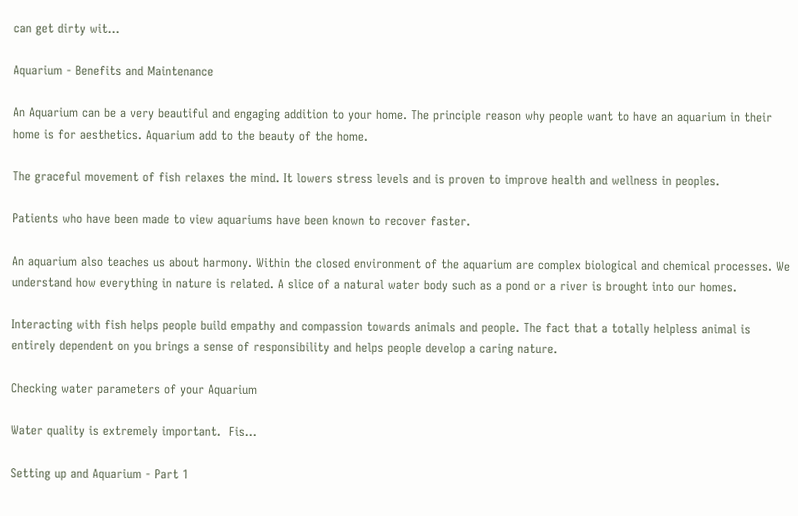can get dirty wit…

Aquarium - Benefits and Maintenance

An Aquarium can be a very beautiful and engaging addition to your home. The principle reason why people want to have an aquarium in their home is for aesthetics. Aquarium add to the beauty of the home.

The graceful movement of fish relaxes the mind. It lowers stress levels and is proven to improve health and wellness in peoples.

Patients who have been made to view aquariums have been known to recover faster.

An aquarium also teaches us about harmony. Within the closed environment of the aquarium are complex biological and chemical processes. We understand how everything in nature is related. A slice of a natural water body such as a pond or a river is brought into our homes.

Interacting with fish helps people build empathy and compassion towards animals and people. The fact that a totally helpless animal is entirely dependent on you brings a sense of responsibility and helps people develop a caring nature.

Checking water parameters of your Aquarium

Water quality is extremely important.  Fis…

Setting up and Aquarium - Part 1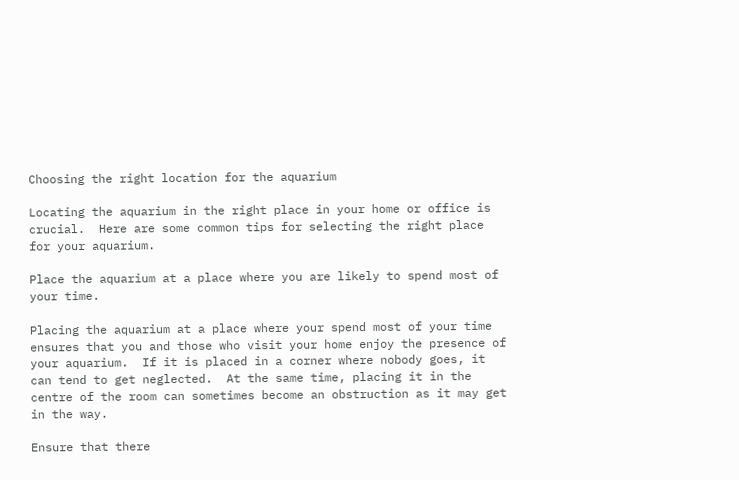Choosing the right location for the aquarium

Locating the aquarium in the right place in your home or office is crucial.  Here are some common tips for selecting the right place for your aquarium.

Place the aquarium at a place where you are likely to spend most of your time.

Placing the aquarium at a place where your spend most of your time ensures that you and those who visit your home enjoy the presence of your aquarium.  If it is placed in a corner where nobody goes, it can tend to get neglected.  At the same time, placing it in the centre of the room can sometimes become an obstruction as it may get in the way.

Ensure that there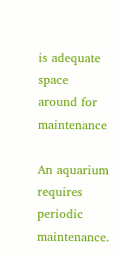is adequate space around for maintenance

An aquarium requires periodic maintenance.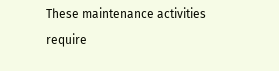These maintenance activities require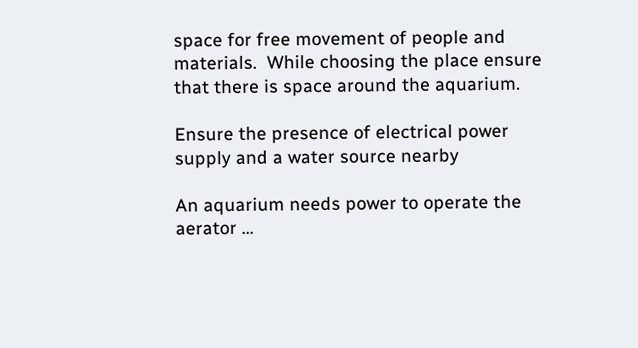space for free movement of people and materials.  While choosing the place ensure that there is space around the aquarium.

Ensure the presence of electrical power supply and a water source nearby

An aquarium needs power to operate the aerator …